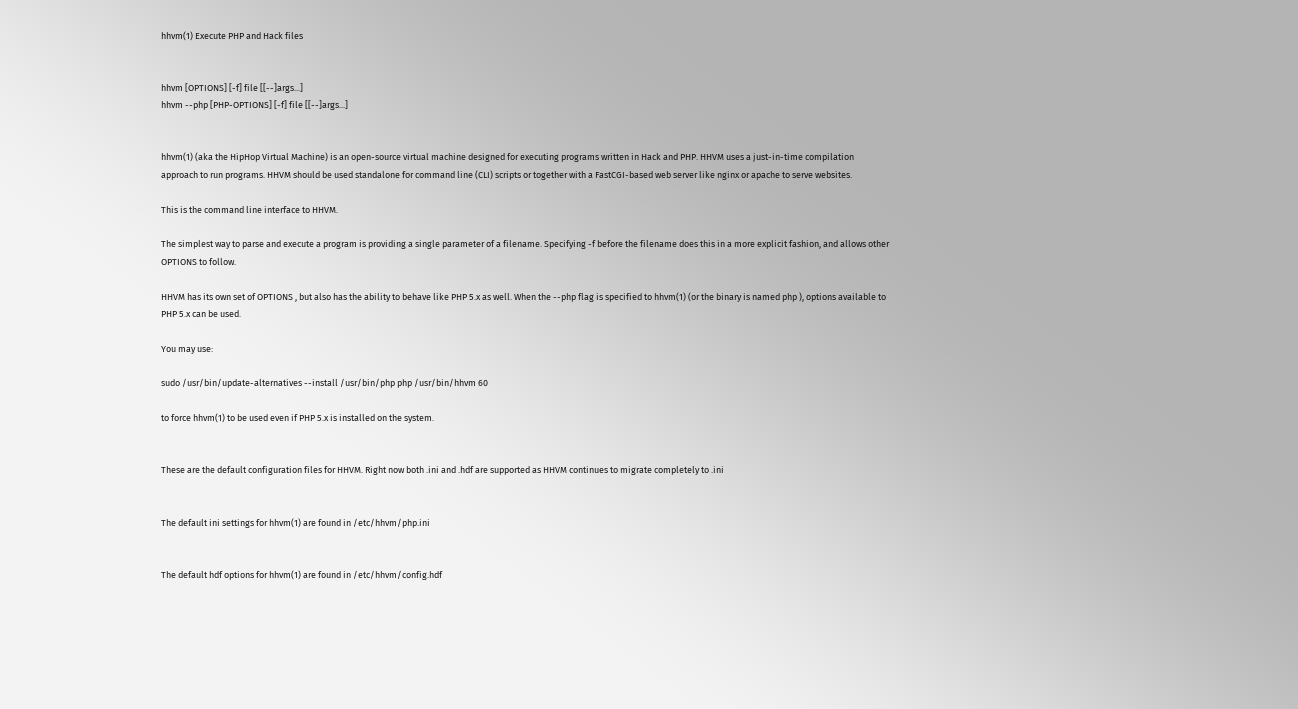hhvm(1) Execute PHP and Hack files


hhvm [OPTIONS] [-f] file [[--]args...]
hhvm --php [PHP-OPTIONS] [-f] file [[--]args...]


hhvm(1) (aka the HipHop Virtual Machine) is an open-source virtual machine designed for executing programs written in Hack and PHP. HHVM uses a just-in-time compilation approach to run programs. HHVM should be used standalone for command line (CLI) scripts or together with a FastCGI-based web server like nginx or apache to serve websites.

This is the command line interface to HHVM.

The simplest way to parse and execute a program is providing a single parameter of a filename. Specifying -f before the filename does this in a more explicit fashion, and allows other OPTIONS to follow.

HHVM has its own set of OPTIONS , but also has the ability to behave like PHP 5.x as well. When the --php flag is specified to hhvm(1) (or the binary is named php ), options available to PHP 5.x can be used.

You may use:

sudo /usr/bin/update-alternatives --install /usr/bin/php php /usr/bin/hhvm 60

to force hhvm(1) to be used even if PHP 5.x is installed on the system.


These are the default configuration files for HHVM. Right now both .ini and .hdf are supported as HHVM continues to migrate completely to .ini


The default ini settings for hhvm(1) are found in /etc/hhvm/php.ini


The default hdf options for hhvm(1) are found in /etc/hhvm/config.hdf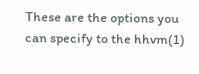These are the options you can specify to the hhvm(1)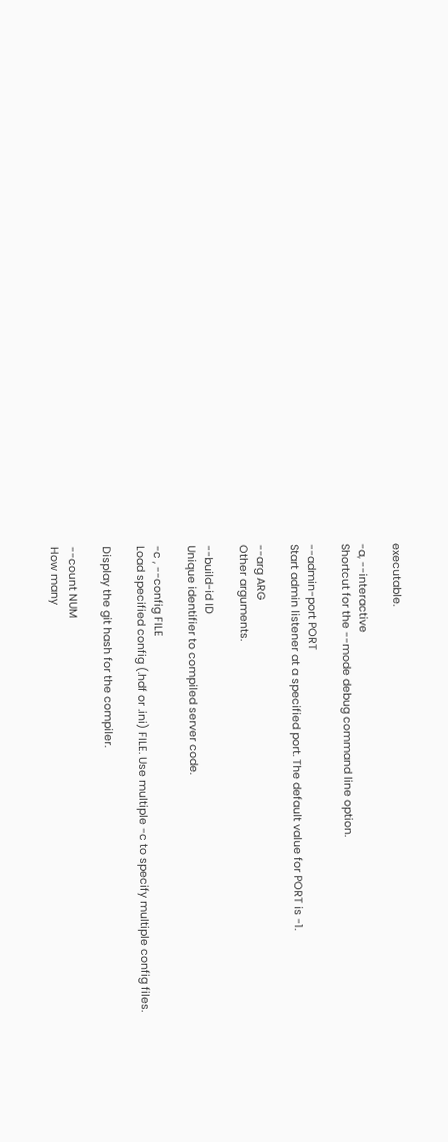executable.

-a, --interactive
Shortcut for the --mode debug command line option.

--admin-port PORT
Start admin listener at a specified port. The default value for PORT is -1.

--arg ARG
Other arguments.

--build-id ID
Unique identifier to compiled server code.

-c , --config FILE
Load specified config (.hdf or .ini) FILE. Use multiple -c to specify multiple config files.

Display the git hash for the compiler.

--count NUM
How many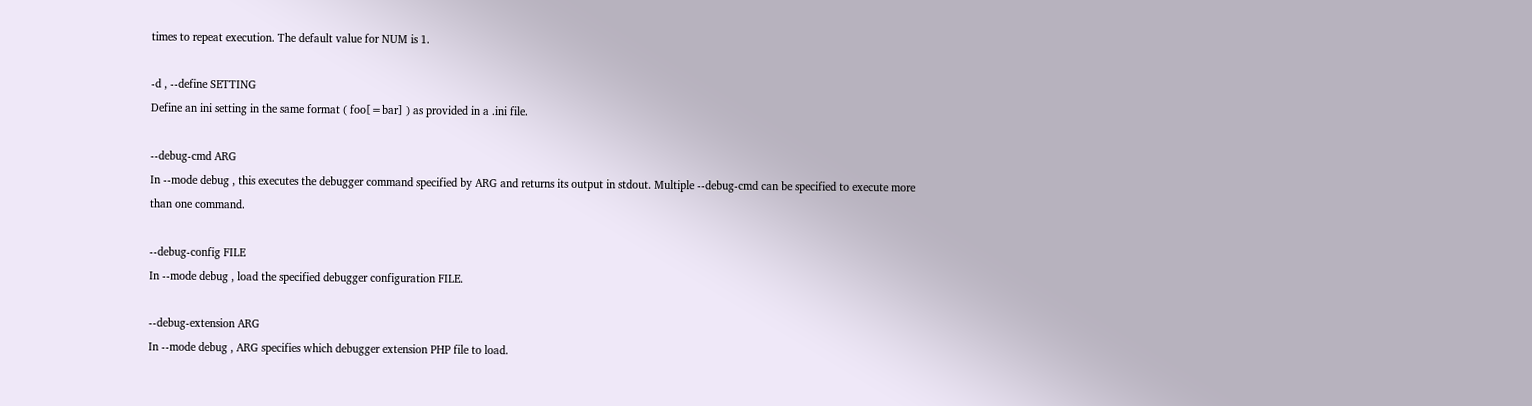times to repeat execution. The default value for NUM is 1.

-d , --define SETTING
Define an ini setting in the same format ( foo[=bar] ) as provided in a .ini file.

--debug-cmd ARG
In --mode debug , this executes the debugger command specified by ARG and returns its output in stdout. Multiple --debug-cmd can be specified to execute more than one command.

--debug-config FILE
In --mode debug , load the specified debugger configuration FILE.

--debug-extension ARG
In --mode debug , ARG specifies which debugger extension PHP file to load.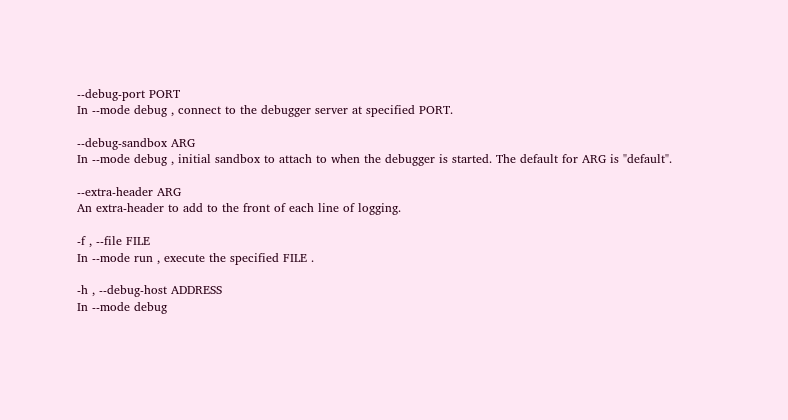--debug-port PORT
In --mode debug , connect to the debugger server at specified PORT.

--debug-sandbox ARG
In --mode debug , initial sandbox to attach to when the debugger is started. The default for ARG is "default".

--extra-header ARG
An extra-header to add to the front of each line of logging.

-f , --file FILE
In --mode run , execute the specified FILE .

-h , --debug-host ADDRESS
In --mode debug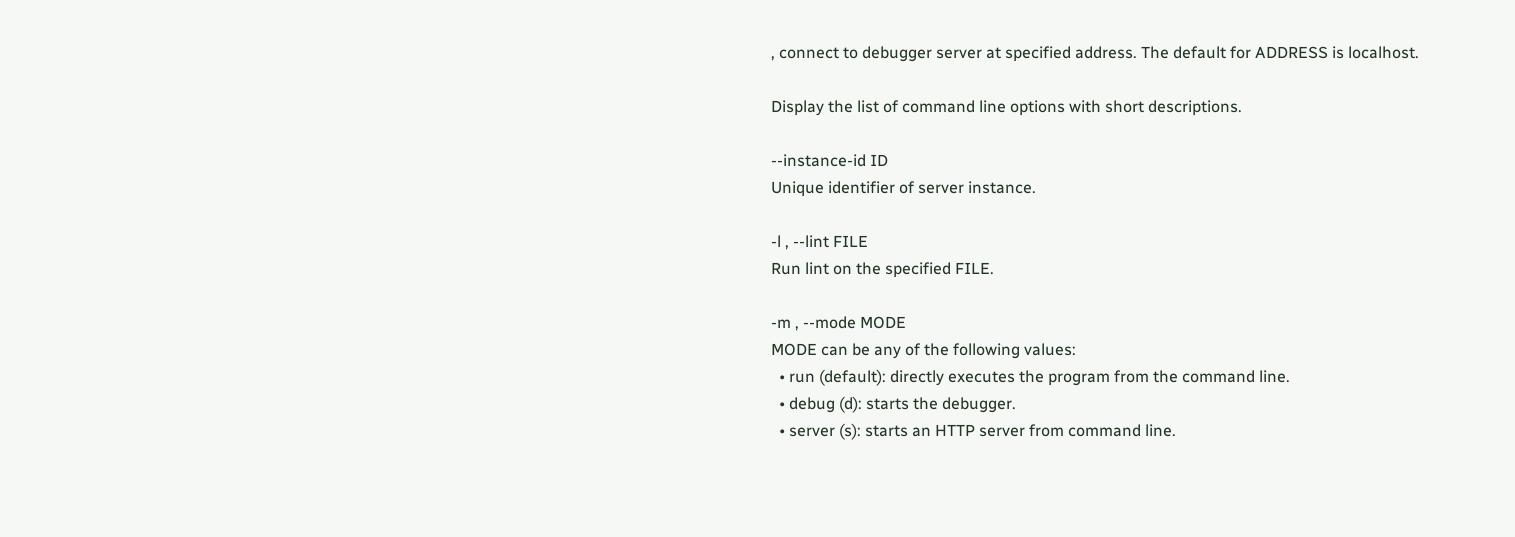, connect to debugger server at specified address. The default for ADDRESS is localhost.

Display the list of command line options with short descriptions.

--instance-id ID
Unique identifier of server instance.

-l , --lint FILE
Run lint on the specified FILE.

-m , --mode MODE
MODE can be any of the following values:
  • run (default): directly executes the program from the command line.
  • debug (d): starts the debugger.
  • server (s): starts an HTTP server from command line.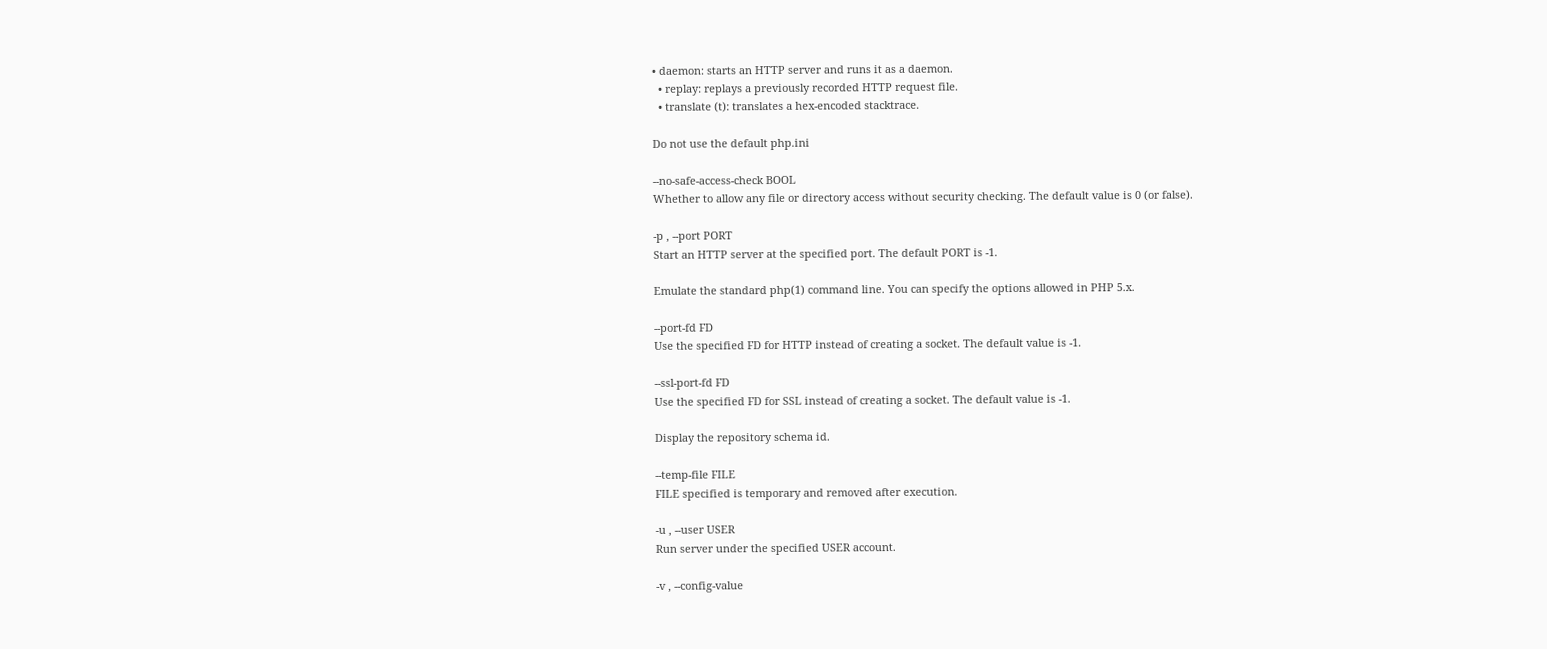• daemon: starts an HTTP server and runs it as a daemon.
  • replay: replays a previously recorded HTTP request file.
  • translate (t): translates a hex-encoded stacktrace.

Do not use the default php.ini

--no-safe-access-check BOOL
Whether to allow any file or directory access without security checking. The default value is 0 (or false).

-p , --port PORT
Start an HTTP server at the specified port. The default PORT is -1.

Emulate the standard php(1) command line. You can specify the options allowed in PHP 5.x.

--port-fd FD
Use the specified FD for HTTP instead of creating a socket. The default value is -1.

--ssl-port-fd FD
Use the specified FD for SSL instead of creating a socket. The default value is -1.

Display the repository schema id.

--temp-file FILE
FILE specified is temporary and removed after execution.

-u , --user USER
Run server under the specified USER account.

-v , --config-value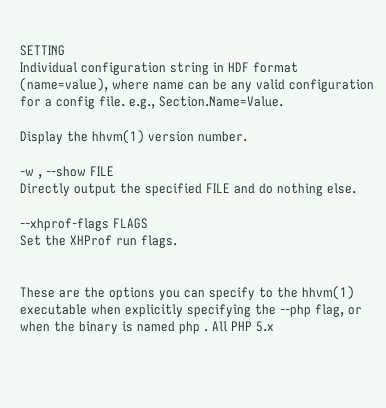SETTING
Individual configuration string in HDF format (name=value), where name can be any valid configuration for a config file. e.g., Section.Name=Value.

Display the hhvm(1) version number.

-w , --show FILE
Directly output the specified FILE and do nothing else.

--xhprof-flags FLAGS
Set the XHProf run flags.


These are the options you can specify to the hhvm(1) executable when explicitly specifying the --php flag, or when the binary is named php . All PHP 5.x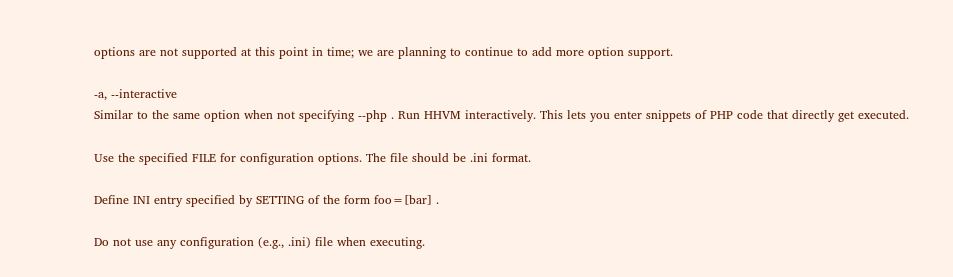options are not supported at this point in time; we are planning to continue to add more option support.

-a, --interactive
Similar to the same option when not specifying --php . Run HHVM interactively. This lets you enter snippets of PHP code that directly get executed.

Use the specified FILE for configuration options. The file should be .ini format.

Define INI entry specified by SETTING of the form foo=[bar] .

Do not use any configuration (e.g., .ini) file when executing.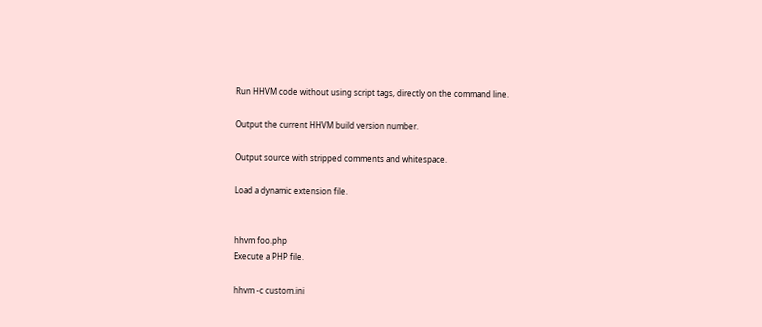Run HHVM code without using script tags, directly on the command line.

Output the current HHVM build version number.

Output source with stripped comments and whitespace.

Load a dynamic extension file.


hhvm foo.php
Execute a PHP file.

hhvm -c custom.ini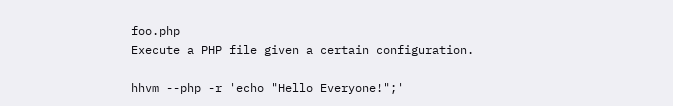foo.php
Execute a PHP file given a certain configuration.

hhvm --php -r 'echo "Hello Everyone!";'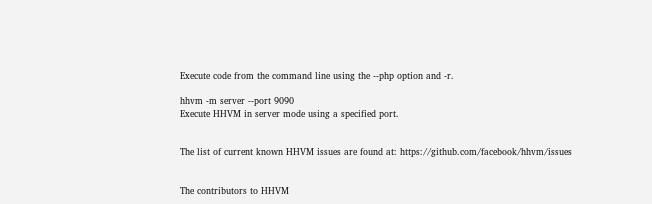Execute code from the command line using the --php option and -r.

hhvm -m server --port 9090
Execute HHVM in server mode using a specified port.


The list of current known HHVM issues are found at: https://github.com/facebook/hhvm/issues


The contributors to HHVM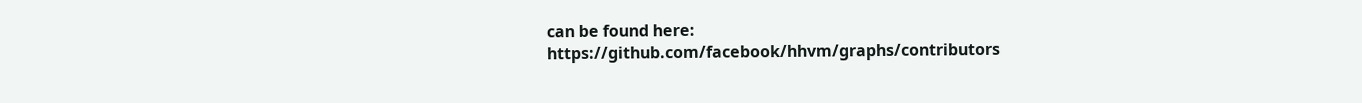can be found here: https://github.com/facebook/hhvm/graphs/contributors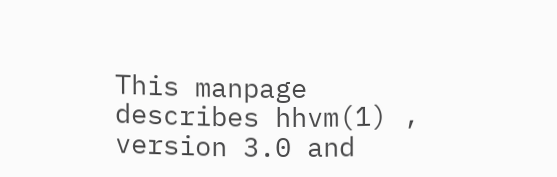This manpage describes hhvm(1) , version 3.0 and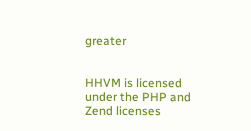greater


HHVM is licensed under the PHP and Zend licenses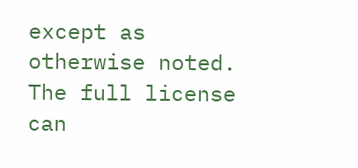except as otherwise noted. The full license can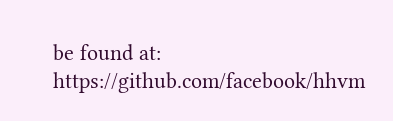be found at: https://github.com/facebook/hhvm